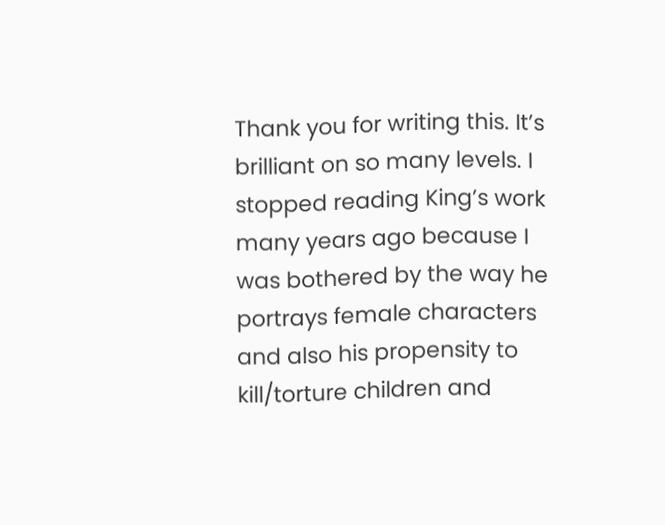Thank you for writing this. It’s brilliant on so many levels. I stopped reading King’s work many years ago because I was bothered by the way he portrays female characters and also his propensity to kill/torture children and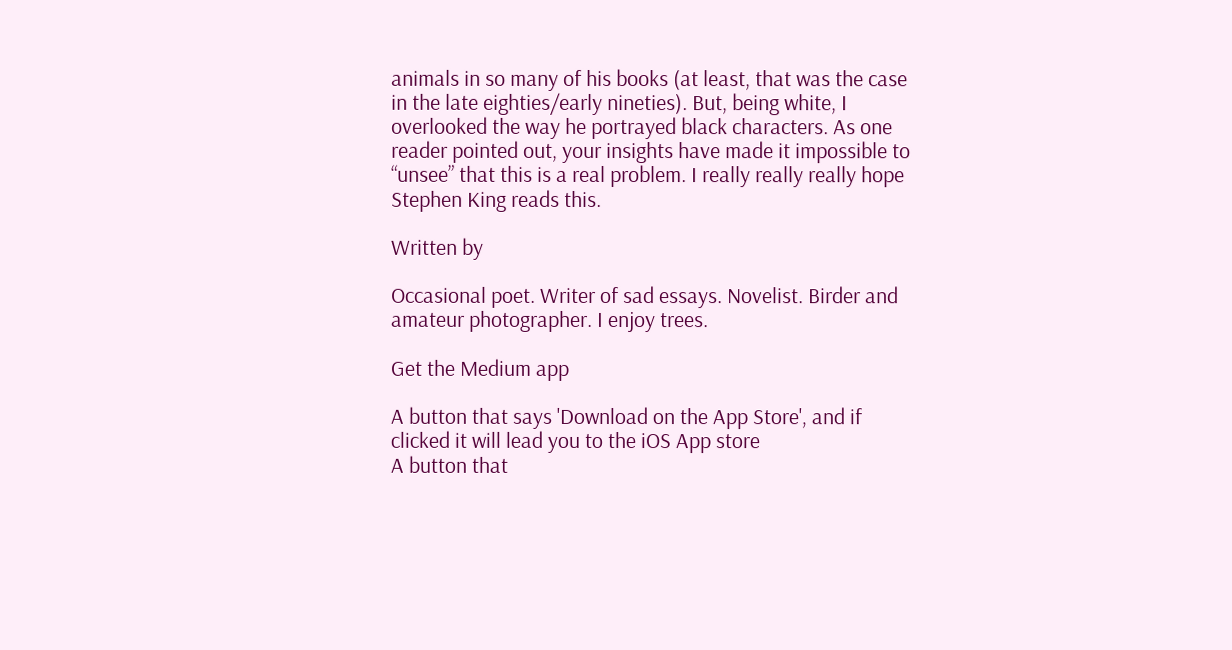animals in so many of his books (at least, that was the case in the late eighties/early nineties). But, being white, I overlooked the way he portrayed black characters. As one reader pointed out, your insights have made it impossible to “unsee” that this is a real problem. I really really really hope Stephen King reads this.

Written by

Occasional poet. Writer of sad essays. Novelist. Birder and amateur photographer. I enjoy trees.

Get the Medium app

A button that says 'Download on the App Store', and if clicked it will lead you to the iOS App store
A button that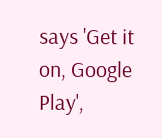says 'Get it on, Google Play',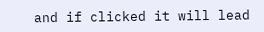and if clicked it will lead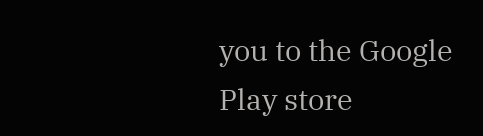you to the Google Play store